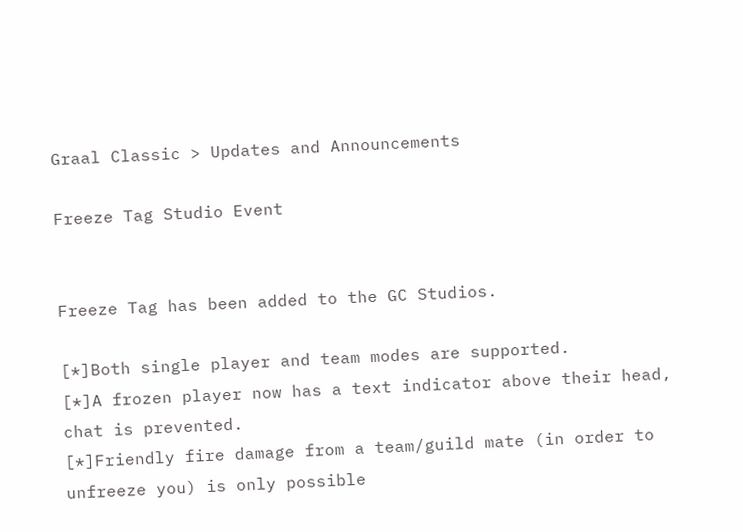Graal Classic > Updates and Announcements

Freeze Tag Studio Event


Freeze Tag has been added to the GC Studios.

[*]Both single player and team modes are supported.
[*]A frozen player now has a text indicator above their head, chat is prevented.
[*]Friendly fire damage from a team/guild mate (in order to unfreeze you) is only possible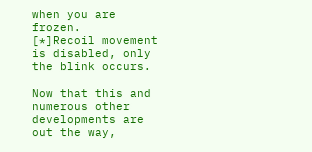when you are frozen.
[*]Recoil movement is disabled, only the blink occurs.

Now that this and numerous other developments are out the way,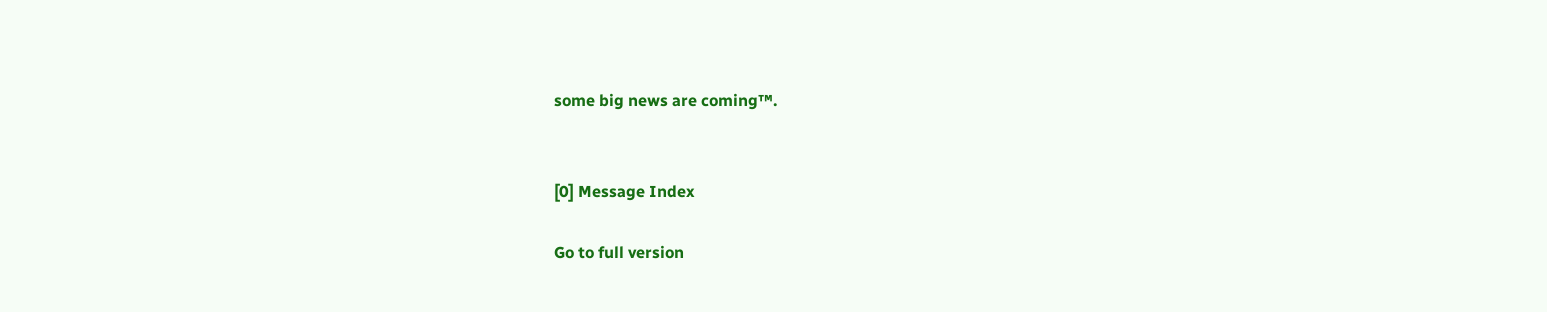some big news are coming™.


[0] Message Index

Go to full version